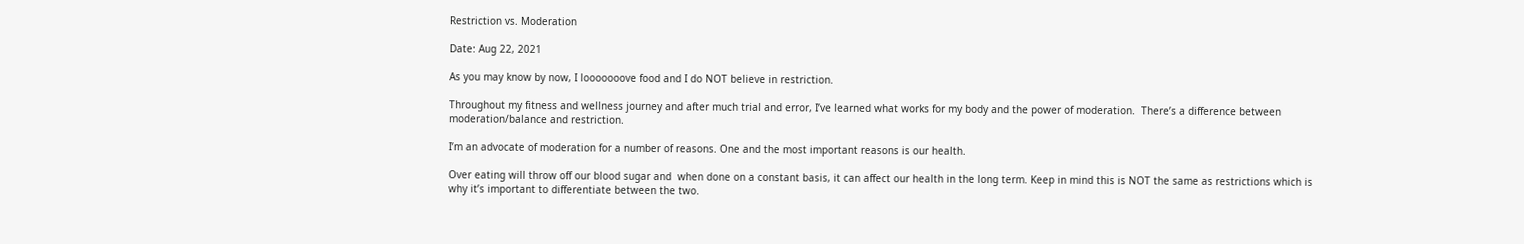Restriction vs. Moderation

Date: Aug 22, 2021

As you may know by now, I looooooove food and I do NOT believe in restriction.

Throughout my fitness and wellness journey and after much trial and error, I’ve learned what works for my body and the power of moderation.  There’s a difference between moderation/balance and restriction.

I’m an advocate of moderation for a number of reasons. One and the most important reasons is our health.

Over eating will throw off our blood sugar and  when done on a constant basis, it can affect our health in the long term. Keep in mind this is NOT the same as restrictions which is why it’s important to differentiate between the two.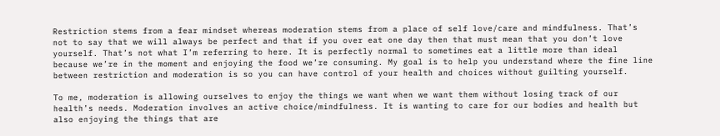Restriction stems from a fear mindset whereas moderation stems from a place of self love/care and mindfulness. That’s not to say that we will always be perfect and that if you over eat one day then that must mean that you don’t love yourself. That’s not what I’m referring to here. It is perfectly normal to sometimes eat a little more than ideal because we’re in the moment and enjoying the food we’re consuming. My goal is to help you understand where the fine line between restriction and moderation is so you can have control of your health and choices without guilting yourself.

To me, moderation is allowing ourselves to enjoy the things we want when we want them without losing track of our health’s needs. Moderation involves an active choice/mindfulness. It is wanting to care for our bodies and health but also enjoying the things that are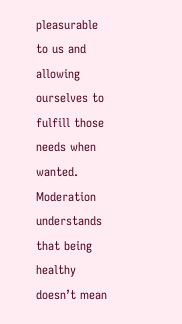pleasurable to us and allowing ourselves to fulfill those needs when wanted. Moderation understands that being healthy doesn’t mean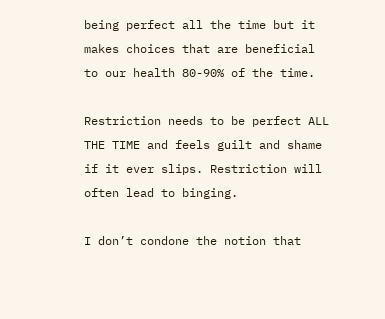being perfect all the time but it makes choices that are beneficial to our health 80-90% of the time.

Restriction needs to be perfect ALL THE TIME and feels guilt and shame if it ever slips. Restriction will often lead to binging.

I don’t condone the notion that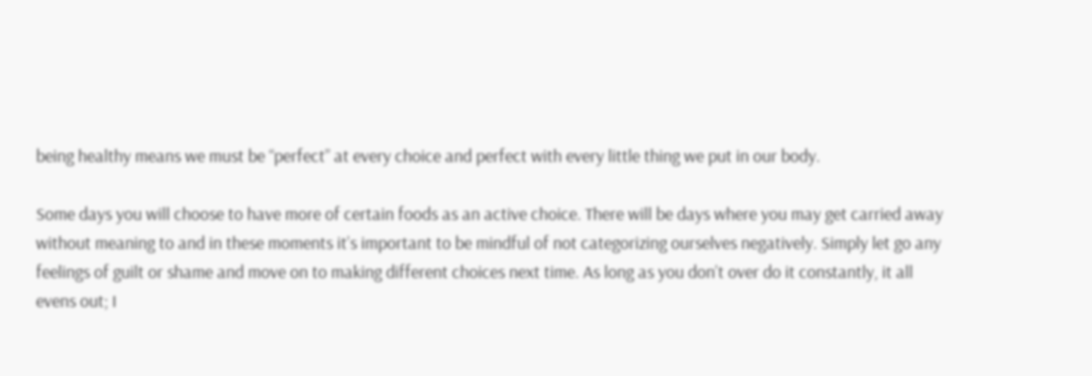being healthy means we must be “perfect” at every choice and perfect with every little thing we put in our body.

Some days you will choose to have more of certain foods as an active choice. There will be days where you may get carried away without meaning to and in these moments it’s important to be mindful of not categorizing ourselves negatively. Simply let go any feelings of guilt or shame and move on to making different choices next time. As long as you don’t over do it constantly, it all evens out; I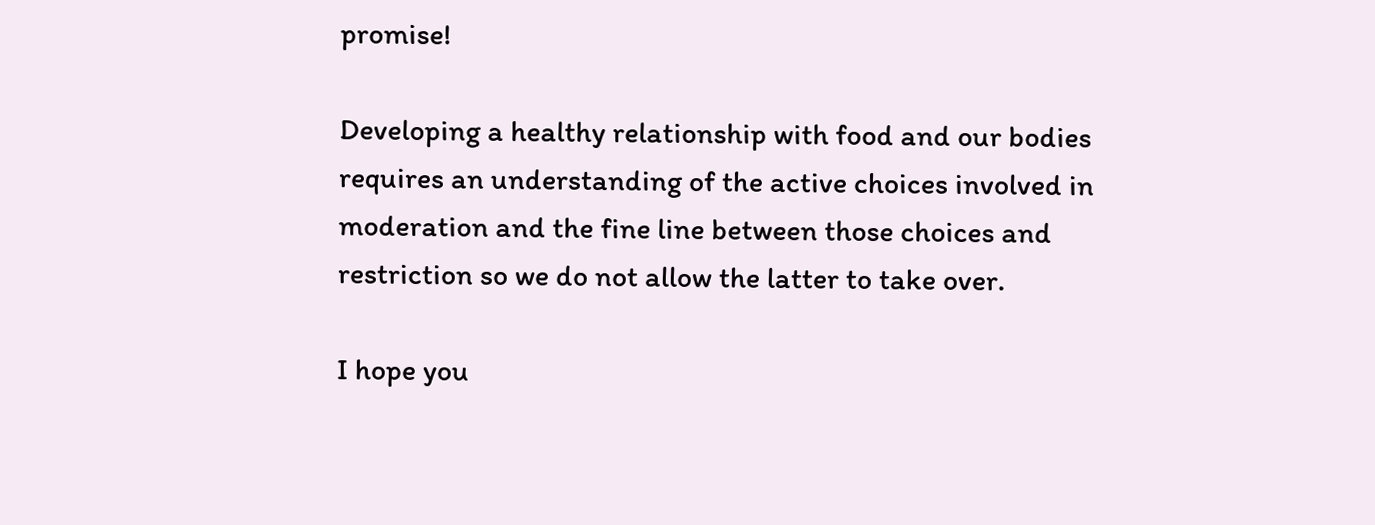promise!

Developing a healthy relationship with food and our bodies requires an understanding of the active choices involved in moderation and the fine line between those choices and restriction so we do not allow the latter to take over.

I hope you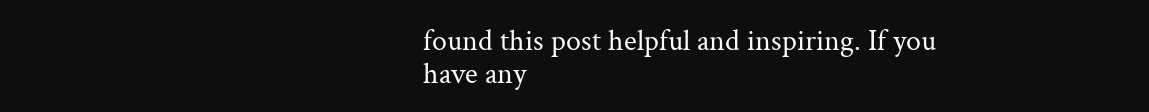found this post helpful and inspiring. If you have any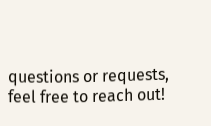questions or requests, feel free to reach out!